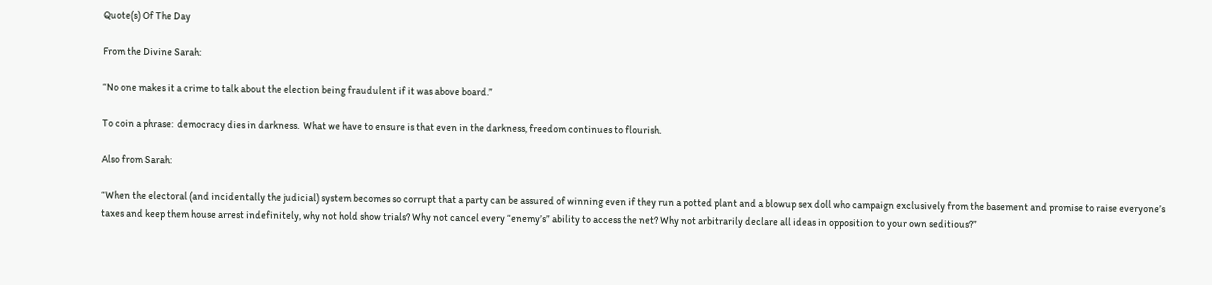Quote(s) Of The Day

From the Divine Sarah:

“No one makes it a crime to talk about the election being fraudulent if it was above board.”

To coin a phrase:  democracy dies in darkness.  What we have to ensure is that even in the darkness, freedom continues to flourish.

Also from Sarah:

“When the electoral (and incidentally the judicial) system becomes so corrupt that a party can be assured of winning even if they run a potted plant and a blowup sex doll who campaign exclusively from the basement and promise to raise everyone’s taxes and keep them house arrest indefinitely, why not hold show trials? Why not cancel every “enemy’s” ability to access the net? Why not arbitrarily declare all ideas in opposition to your own seditious?”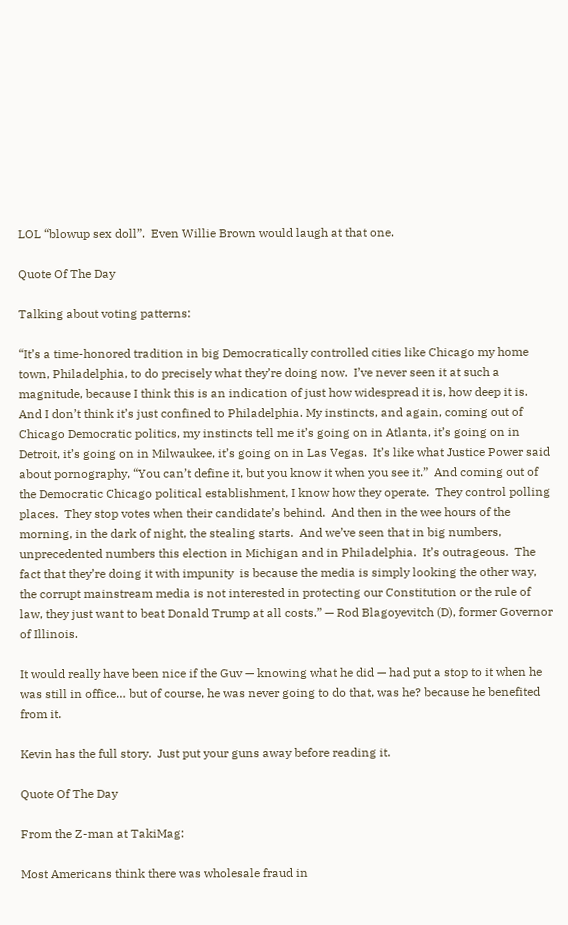LOL “blowup sex doll”.  Even Willie Brown would laugh at that one.

Quote Of The Day

Talking about voting patterns:

“It’s a time-honored tradition in big Democratically controlled cities like Chicago my home town, Philadelphia, to do precisely what they’re doing now.  I’ve never seen it at such a magnitude, because I think this is an indication of just how widespread it is, how deep it is.  And I don’t think it’s just confined to Philadelphia. My instincts, and again, coming out of Chicago Democratic politics, my instincts tell me it’s going on in Atlanta, it’s going on in Detroit, it’s going on in Milwaukee, it’s going on in Las Vegas.  It’s like what Justice Power said about pornography, “You can’t define it, but you know it when you see it.”  And coming out of the Democratic Chicago political establishment, I know how they operate.  They control polling places.  They stop votes when their candidate’s behind.  And then in the wee hours of the morning, in the dark of night, the stealing starts.  And we’ve seen that in big numbers, unprecedented numbers this election in Michigan and in Philadelphia.  It’s outrageous.  The fact that they’re doing it with impunity  is because the media is simply looking the other way, the corrupt mainstream media is not interested in protecting our Constitution or the rule of law, they just want to beat Donald Trump at all costs.” — Rod Blagoyevitch (D), former Governor of Illinois.

It would really have been nice if the Guv — knowing what he did — had put a stop to it when he was still in office… but of course, he was never going to do that, was he? because he benefited from it.

Kevin has the full story.  Just put your guns away before reading it.

Quote Of The Day

From the Z-man at TakiMag:

Most Americans think there was wholesale fraud in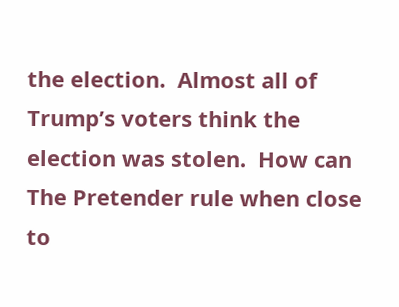the election.  Almost all of Trump’s voters think the election was stolen.  How can The Pretender rule when close to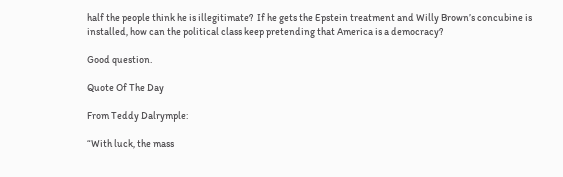half the people think he is illegitimate?  If he gets the Epstein treatment and Willy Brown’s concubine is installed, how can the political class keep pretending that America is a democracy?

Good question.

Quote Of The Day

From Teddy Dalrymple:

“With luck, the mass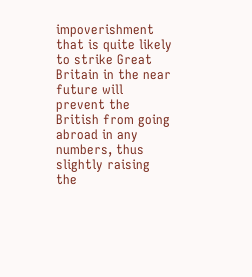impoverishment that is quite likely to strike Great Britain in the near future will prevent the British from going abroad in any numbers, thus slightly raising the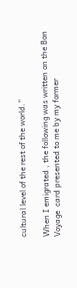cultural level of the rest of the world.”

When I emigrated , the following was written on the Bon Voyage  card presented to me by my former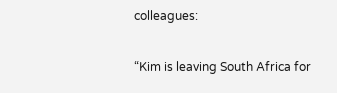colleagues:

“Kim is leaving South Africa for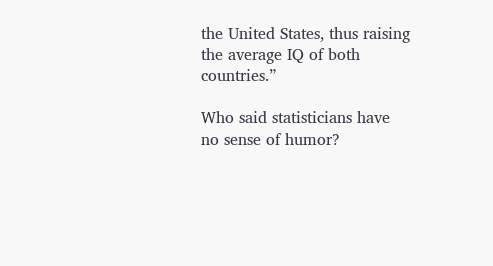the United States, thus raising the average IQ of both countries.”

Who said statisticians have no sense of humor?